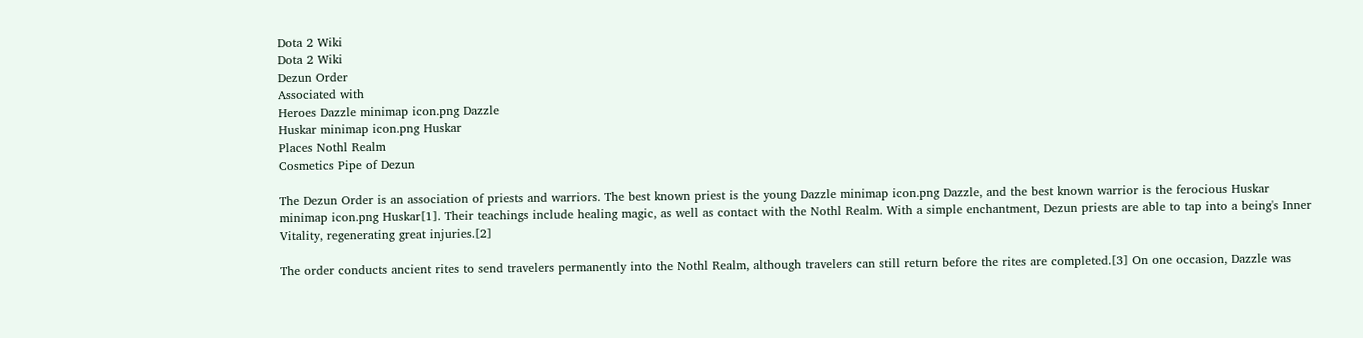Dota 2 Wiki
Dota 2 Wiki
Dezun Order
Associated with
Heroes Dazzle minimap icon.png Dazzle
Huskar minimap icon.png Huskar
Places Nothl Realm
Cosmetics Pipe of Dezun

The Dezun Order is an association of priests and warriors. The best known priest is the young Dazzle minimap icon.png Dazzle, and the best known warrior is the ferocious Huskar minimap icon.png Huskar[1]. Their teachings include healing magic, as well as contact with the Nothl Realm. With a simple enchantment, Dezun priests are able to tap into a being's Inner Vitality, regenerating great injuries.[2]

The order conducts ancient rites to send travelers permanently into the Nothl Realm, although travelers can still return before the rites are completed.[3] On one occasion, Dazzle was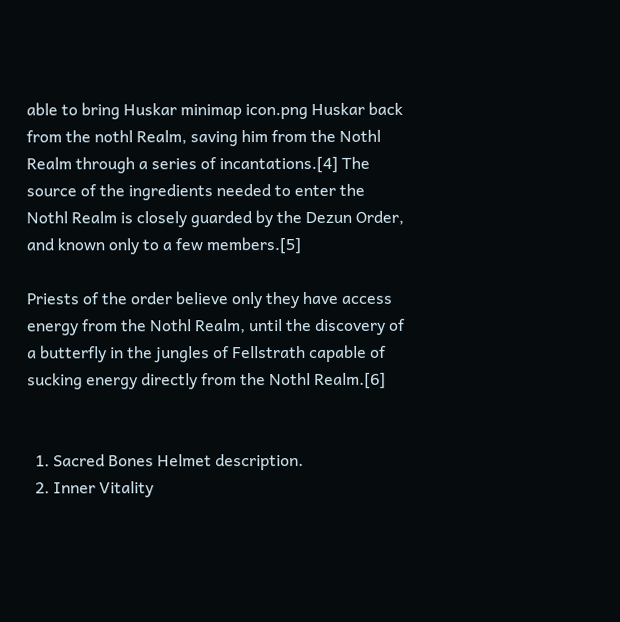able to bring Huskar minimap icon.png Huskar back from the nothl Realm, saving him from the Nothl Realm through a series of incantations.[4] The source of the ingredients needed to enter the Nothl Realm is closely guarded by the Dezun Order, and known only to a few members.[5]

Priests of the order believe only they have access energy from the Nothl Realm, until the discovery of a butterfly in the jungles of Fellstrath capable of sucking energy directly from the Nothl Realm.[6]


  1. Sacred Bones Helmet description.
  2. Inner Vitality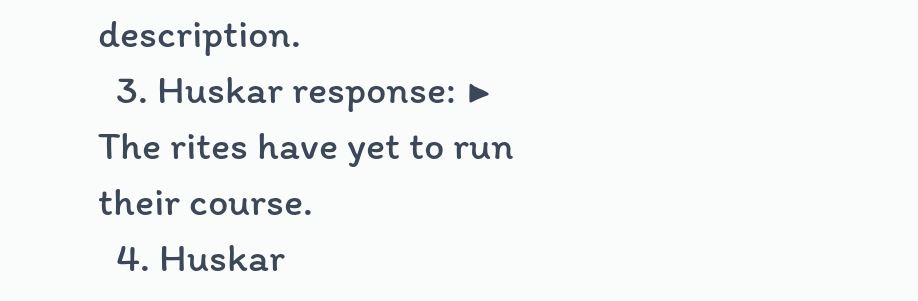description.
  3. Huskar response: ▶ The rites have yet to run their course.
  4. Huskar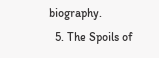biography.
  5. The Spoils of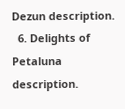Dezun description.
  6. Delights of Petaluna description.